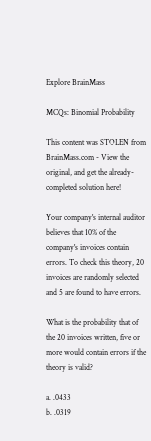Explore BrainMass

MCQs: Binomial Probability

This content was STOLEN from BrainMass.com - View the original, and get the already-completed solution here!

Your company's internal auditor believes that 10% of the company's invoices contain errors. To check this theory, 20 invoices are randomly selected and 5 are found to have errors.

What is the probability that of the 20 invoices written, five or more would contain errors if the theory is valid?

a. .0433
b. .0319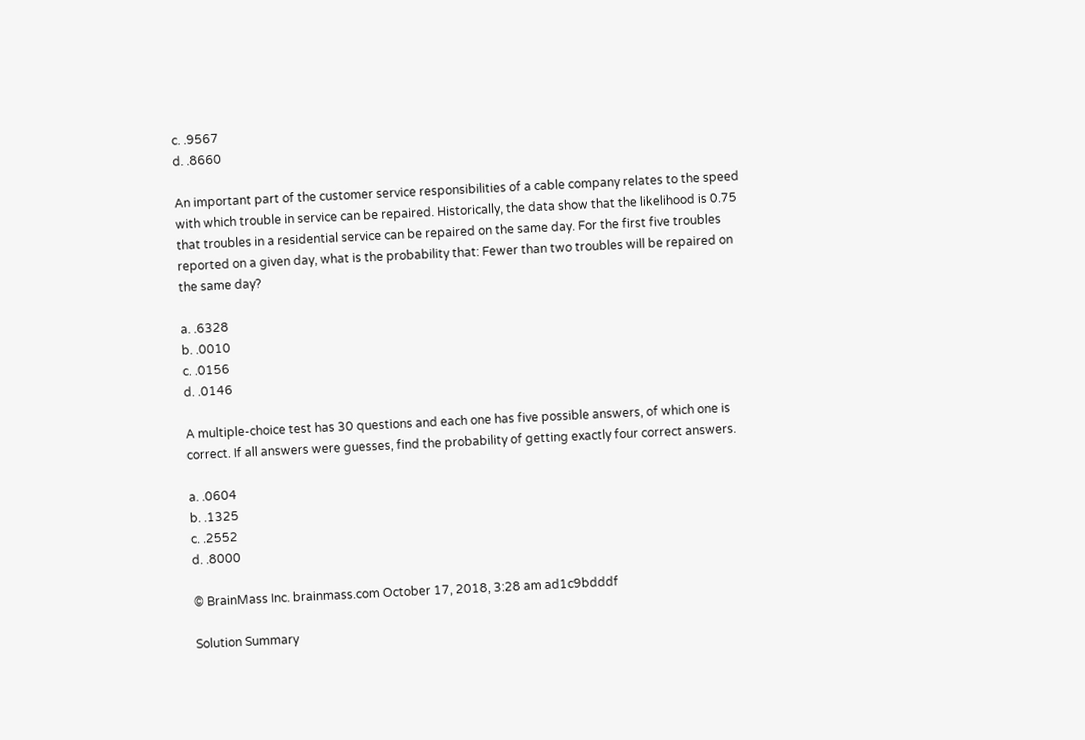c. .9567
d. .8660

An important part of the customer service responsibilities of a cable company relates to the speed with which trouble in service can be repaired. Historically, the data show that the likelihood is 0.75 that troubles in a residential service can be repaired on the same day. For the first five troubles reported on a given day, what is the probability that: Fewer than two troubles will be repaired on the same day?

a. .6328
b. .0010
c. .0156
d. .0146

A multiple-choice test has 30 questions and each one has five possible answers, of which one is correct. If all answers were guesses, find the probability of getting exactly four correct answers.

a. .0604
b. .1325
c. .2552
d. .8000

© BrainMass Inc. brainmass.com October 17, 2018, 3:28 am ad1c9bdddf

Solution Summary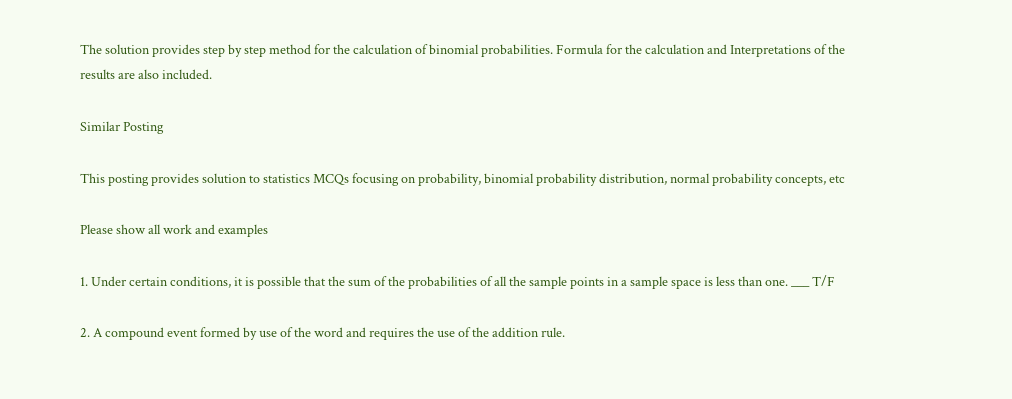The solution provides step by step method for the calculation of binomial probabilities. Formula for the calculation and Interpretations of the results are also included.

Similar Posting

This posting provides solution to statistics MCQs focusing on probability, binomial probability distribution, normal probability concepts, etc

Please show all work and examples

1. Under certain conditions, it is possible that the sum of the probabilities of all the sample points in a sample space is less than one. ___ T/F

2. A compound event formed by use of the word and requires the use of the addition rule.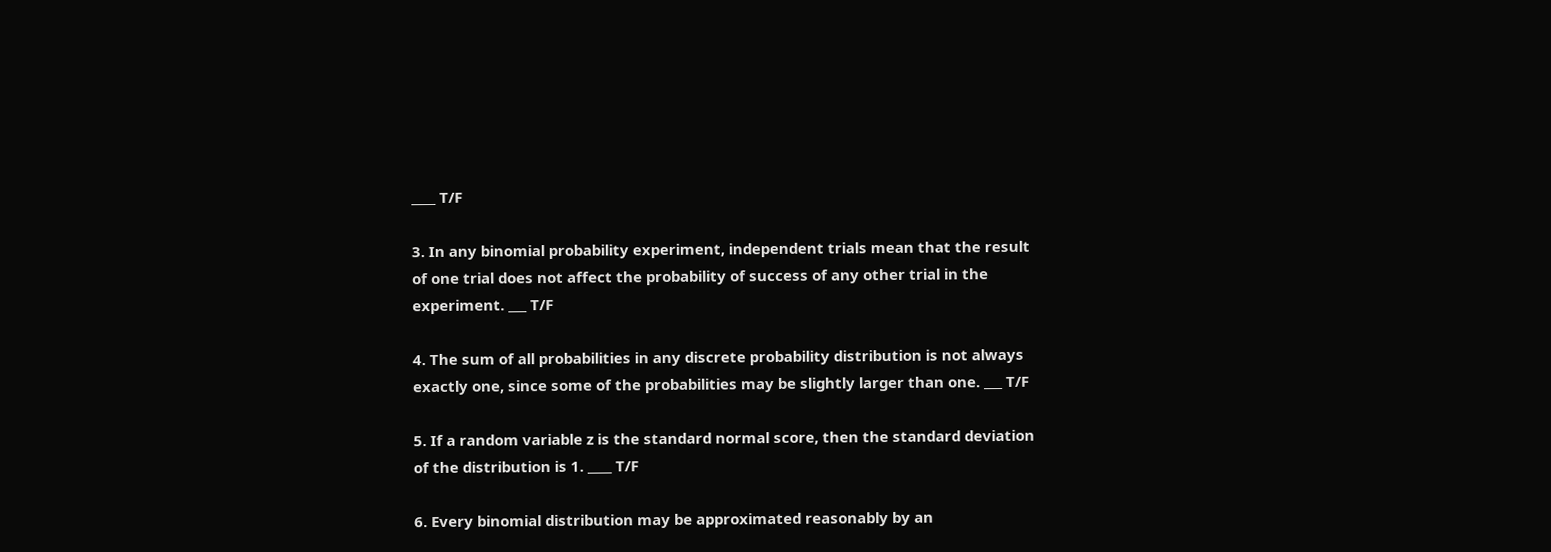____ T/F

3. In any binomial probability experiment, independent trials mean that the result of one trial does not affect the probability of success of any other trial in the experiment. ___ T/F

4. The sum of all probabilities in any discrete probability distribution is not always exactly one, since some of the probabilities may be slightly larger than one. ___ T/F

5. If a random variable z is the standard normal score, then the standard deviation of the distribution is 1. ____ T/F

6. Every binomial distribution may be approximated reasonably by an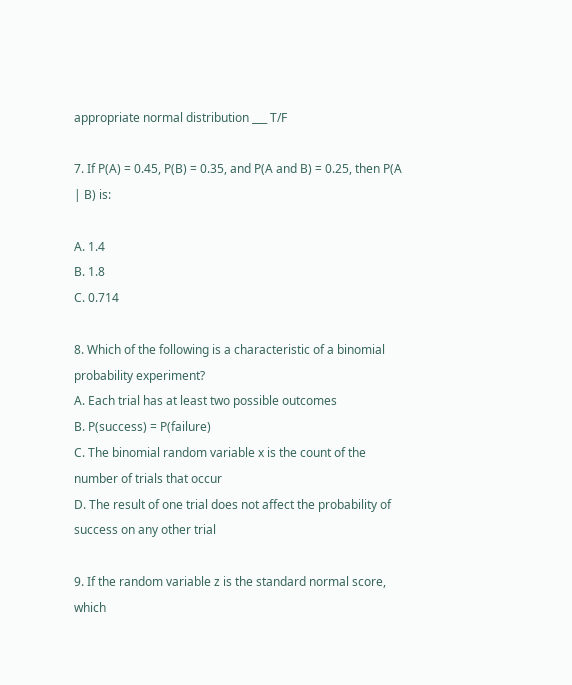appropriate normal distribution ___ T/F

7. If P(A) = 0.45, P(B) = 0.35, and P(A and B) = 0.25, then P(A | B) is:

A. 1.4
B. 1.8
C. 0.714

8. Which of the following is a characteristic of a binomial probability experiment?
A. Each trial has at least two possible outcomes
B. P(success) = P(failure)
C. The binomial random variable x is the count of the number of trials that occur
D. The result of one trial does not affect the probability of success on any other trial

9. If the random variable z is the standard normal score, which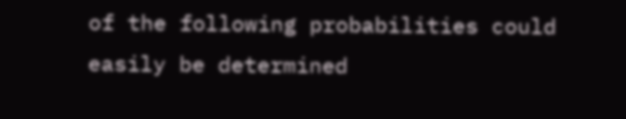of the following probabilities could easily be determined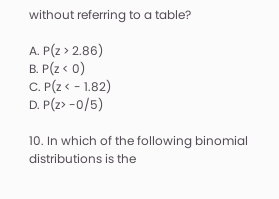without referring to a table?

A. P(z > 2.86)
B. P(z < 0)
C. P(z < - 1.82)
D. P(z> -0/5)

10. In which of the following binomial distributions is the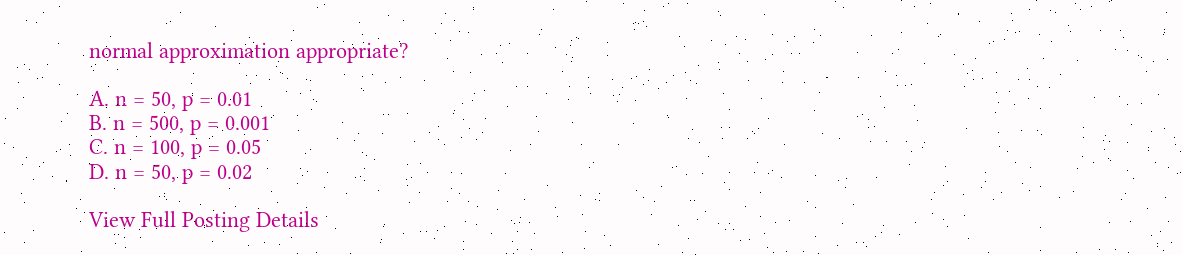normal approximation appropriate?

A. n = 50, p = 0.01
B. n = 500, p = 0.001
C. n = 100, p = 0.05
D. n = 50, p = 0.02

View Full Posting Details